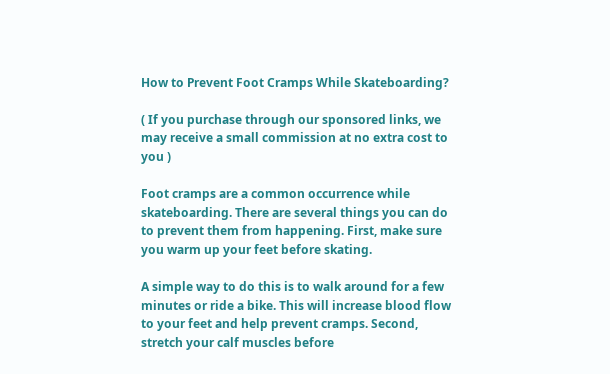How to Prevent Foot Cramps While Skateboarding?

( If you purchase through our sponsored links, we may receive a small commission at no extra cost to you )

Foot cramps are a common occurrence while skateboarding. There are several things you can do to prevent them from happening. First, make sure you warm up your feet before skating.

A simple way to do this is to walk around for a few minutes or ride a bike. This will increase blood flow to your feet and help prevent cramps. Second, stretch your calf muscles before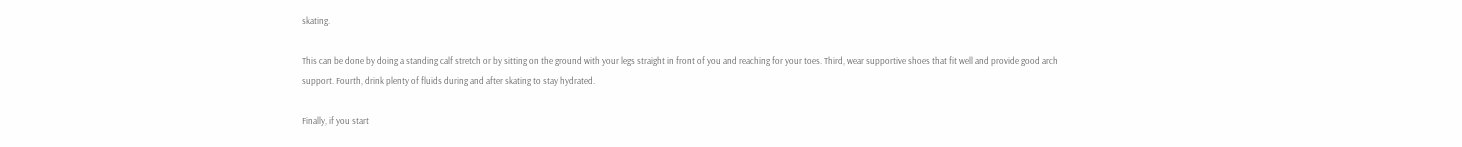skating.

This can be done by doing a standing calf stretch or by sitting on the ground with your legs straight in front of you and reaching for your toes. Third, wear supportive shoes that fit well and provide good arch support. Fourth, drink plenty of fluids during and after skating to stay hydrated.

Finally, if you start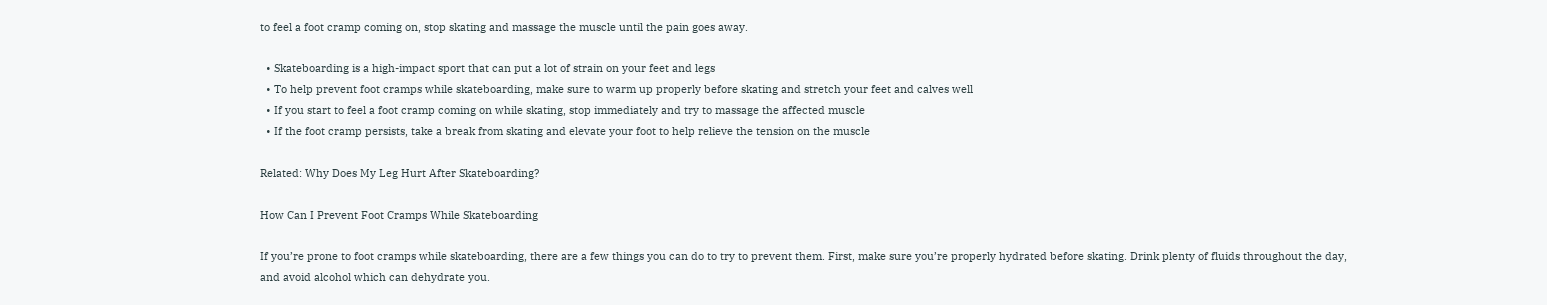to feel a foot cramp coming on, stop skating and massage the muscle until the pain goes away.

  • Skateboarding is a high-impact sport that can put a lot of strain on your feet and legs
  • To help prevent foot cramps while skateboarding, make sure to warm up properly before skating and stretch your feet and calves well
  • If you start to feel a foot cramp coming on while skating, stop immediately and try to massage the affected muscle
  • If the foot cramp persists, take a break from skating and elevate your foot to help relieve the tension on the muscle

Related: Why Does My Leg Hurt After Skateboarding?

How Can I Prevent Foot Cramps While Skateboarding

If you’re prone to foot cramps while skateboarding, there are a few things you can do to try to prevent them. First, make sure you’re properly hydrated before skating. Drink plenty of fluids throughout the day, and avoid alcohol which can dehydrate you.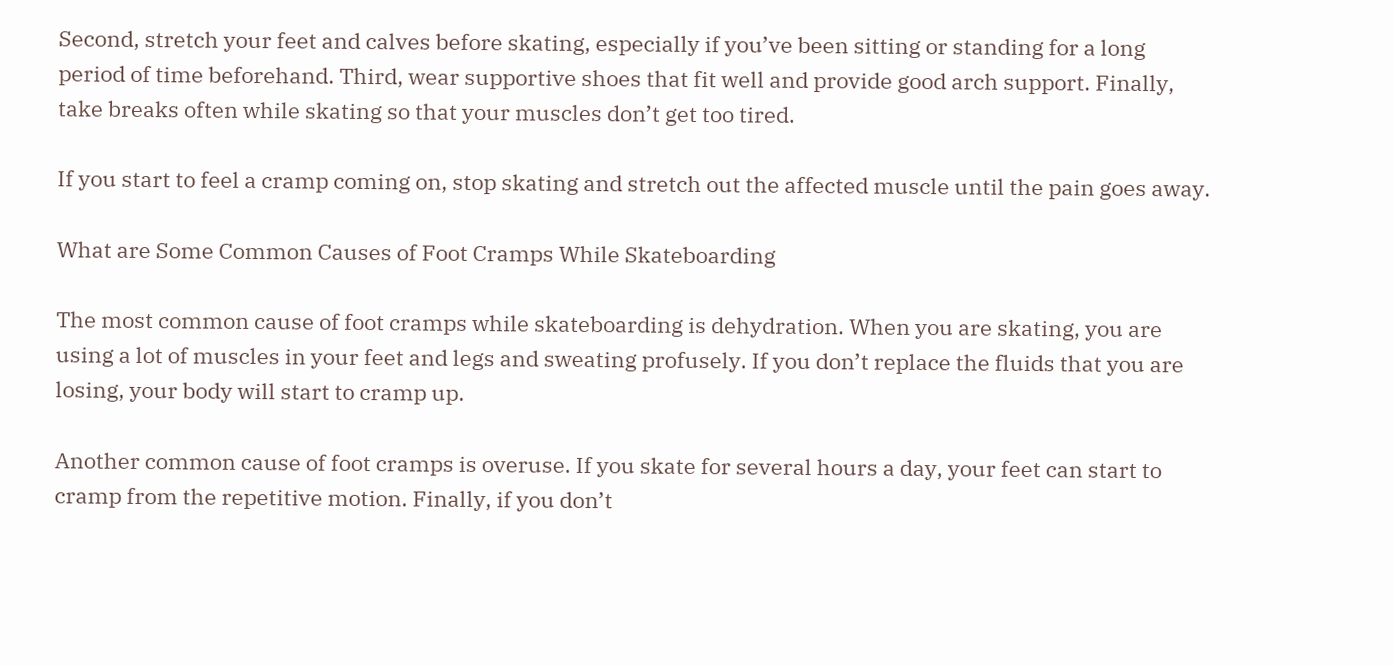Second, stretch your feet and calves before skating, especially if you’ve been sitting or standing for a long period of time beforehand. Third, wear supportive shoes that fit well and provide good arch support. Finally, take breaks often while skating so that your muscles don’t get too tired.

If you start to feel a cramp coming on, stop skating and stretch out the affected muscle until the pain goes away.

What are Some Common Causes of Foot Cramps While Skateboarding

The most common cause of foot cramps while skateboarding is dehydration. When you are skating, you are using a lot of muscles in your feet and legs and sweating profusely. If you don’t replace the fluids that you are losing, your body will start to cramp up.

Another common cause of foot cramps is overuse. If you skate for several hours a day, your feet can start to cramp from the repetitive motion. Finally, if you don’t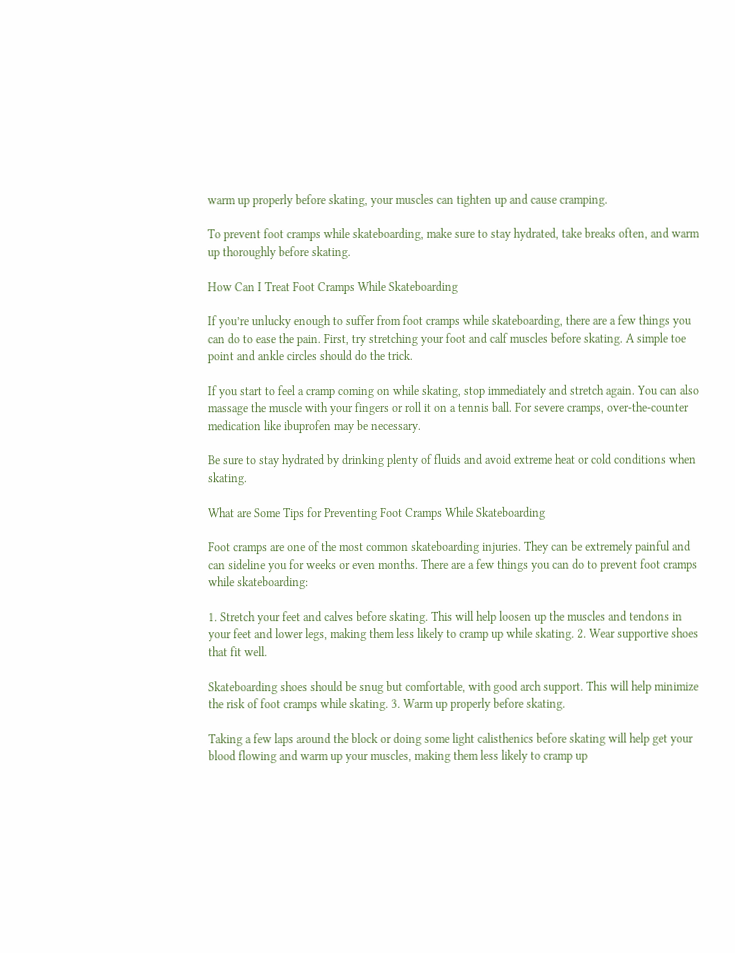warm up properly before skating, your muscles can tighten up and cause cramping.

To prevent foot cramps while skateboarding, make sure to stay hydrated, take breaks often, and warm up thoroughly before skating.

How Can I Treat Foot Cramps While Skateboarding

If you’re unlucky enough to suffer from foot cramps while skateboarding, there are a few things you can do to ease the pain. First, try stretching your foot and calf muscles before skating. A simple toe point and ankle circles should do the trick.

If you start to feel a cramp coming on while skating, stop immediately and stretch again. You can also massage the muscle with your fingers or roll it on a tennis ball. For severe cramps, over-the-counter medication like ibuprofen may be necessary.

Be sure to stay hydrated by drinking plenty of fluids and avoid extreme heat or cold conditions when skating.

What are Some Tips for Preventing Foot Cramps While Skateboarding

Foot cramps are one of the most common skateboarding injuries. They can be extremely painful and can sideline you for weeks or even months. There are a few things you can do to prevent foot cramps while skateboarding:

1. Stretch your feet and calves before skating. This will help loosen up the muscles and tendons in your feet and lower legs, making them less likely to cramp up while skating. 2. Wear supportive shoes that fit well.

Skateboarding shoes should be snug but comfortable, with good arch support. This will help minimize the risk of foot cramps while skating. 3. Warm up properly before skating.

Taking a few laps around the block or doing some light calisthenics before skating will help get your blood flowing and warm up your muscles, making them less likely to cramp up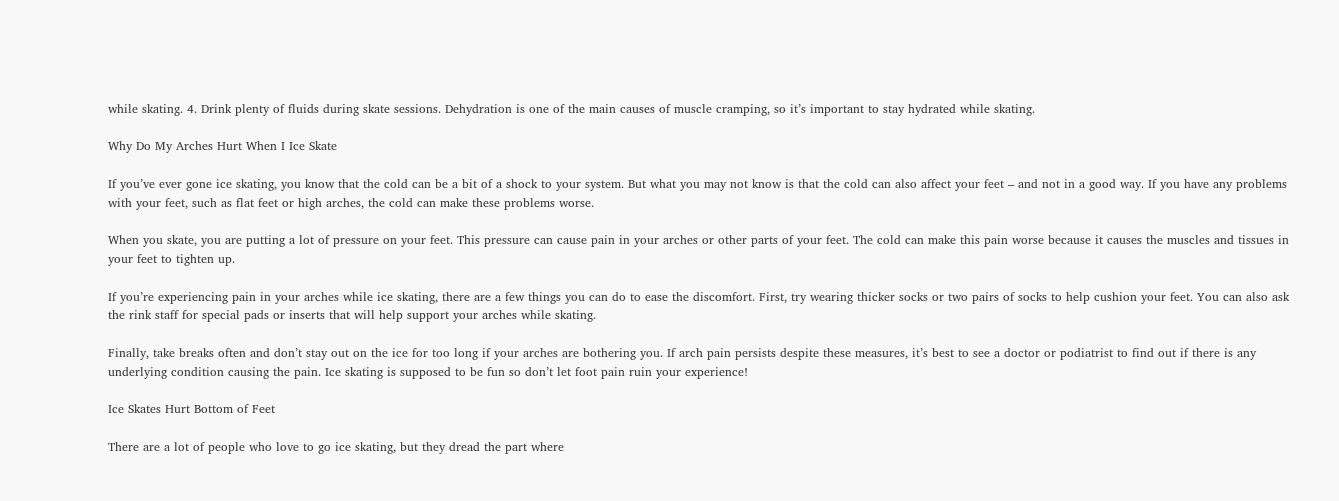while skating. 4. Drink plenty of fluids during skate sessions. Dehydration is one of the main causes of muscle cramping, so it’s important to stay hydrated while skating.

Why Do My Arches Hurt When I Ice Skate

If you’ve ever gone ice skating, you know that the cold can be a bit of a shock to your system. But what you may not know is that the cold can also affect your feet – and not in a good way. If you have any problems with your feet, such as flat feet or high arches, the cold can make these problems worse.

When you skate, you are putting a lot of pressure on your feet. This pressure can cause pain in your arches or other parts of your feet. The cold can make this pain worse because it causes the muscles and tissues in your feet to tighten up.

If you’re experiencing pain in your arches while ice skating, there are a few things you can do to ease the discomfort. First, try wearing thicker socks or two pairs of socks to help cushion your feet. You can also ask the rink staff for special pads or inserts that will help support your arches while skating.

Finally, take breaks often and don’t stay out on the ice for too long if your arches are bothering you. If arch pain persists despite these measures, it’s best to see a doctor or podiatrist to find out if there is any underlying condition causing the pain. Ice skating is supposed to be fun so don’t let foot pain ruin your experience!

Ice Skates Hurt Bottom of Feet

There are a lot of people who love to go ice skating, but they dread the part where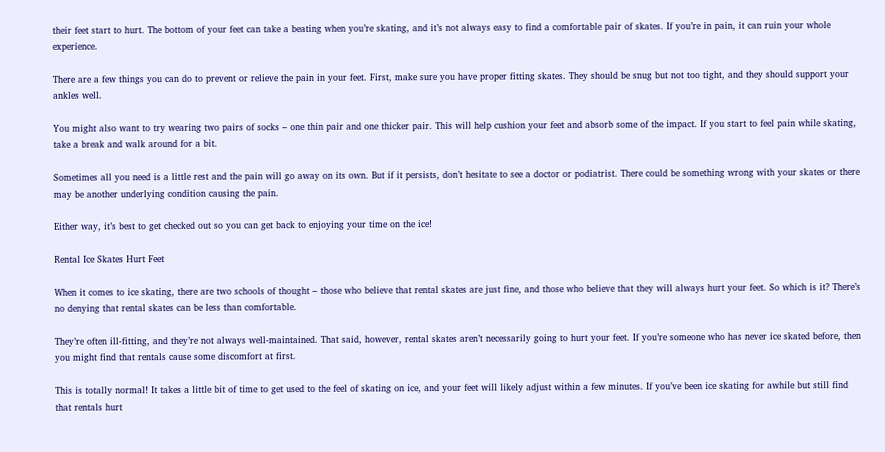their feet start to hurt. The bottom of your feet can take a beating when you’re skating, and it’s not always easy to find a comfortable pair of skates. If you’re in pain, it can ruin your whole experience.

There are a few things you can do to prevent or relieve the pain in your feet. First, make sure you have proper fitting skates. They should be snug but not too tight, and they should support your ankles well.

You might also want to try wearing two pairs of socks – one thin pair and one thicker pair. This will help cushion your feet and absorb some of the impact. If you start to feel pain while skating, take a break and walk around for a bit.

Sometimes all you need is a little rest and the pain will go away on its own. But if it persists, don’t hesitate to see a doctor or podiatrist. There could be something wrong with your skates or there may be another underlying condition causing the pain.

Either way, it’s best to get checked out so you can get back to enjoying your time on the ice!

Rental Ice Skates Hurt Feet

When it comes to ice skating, there are two schools of thought – those who believe that rental skates are just fine, and those who believe that they will always hurt your feet. So which is it? There’s no denying that rental skates can be less than comfortable.

They’re often ill-fitting, and they’re not always well-maintained. That said, however, rental skates aren’t necessarily going to hurt your feet. If you’re someone who has never ice skated before, then you might find that rentals cause some discomfort at first.

This is totally normal! It takes a little bit of time to get used to the feel of skating on ice, and your feet will likely adjust within a few minutes. If you’ve been ice skating for awhile but still find that rentals hurt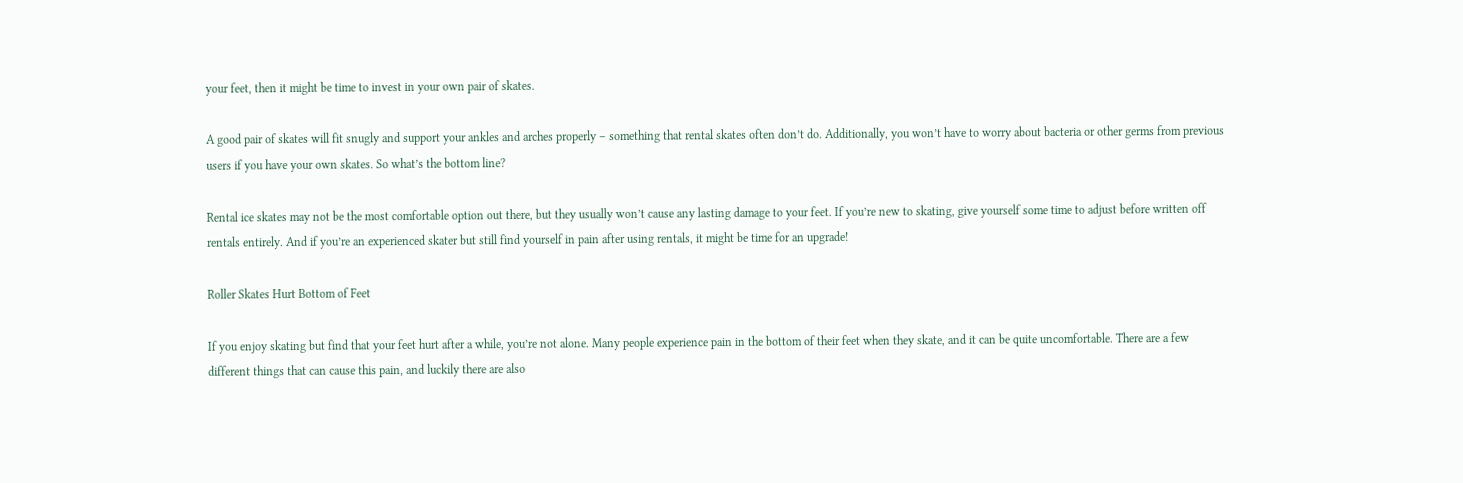your feet, then it might be time to invest in your own pair of skates.

A good pair of skates will fit snugly and support your ankles and arches properly – something that rental skates often don’t do. Additionally, you won’t have to worry about bacteria or other germs from previous users if you have your own skates. So what’s the bottom line?

Rental ice skates may not be the most comfortable option out there, but they usually won’t cause any lasting damage to your feet. If you’re new to skating, give yourself some time to adjust before written off rentals entirely. And if you’re an experienced skater but still find yourself in pain after using rentals, it might be time for an upgrade!

Roller Skates Hurt Bottom of Feet

If you enjoy skating but find that your feet hurt after a while, you’re not alone. Many people experience pain in the bottom of their feet when they skate, and it can be quite uncomfortable. There are a few different things that can cause this pain, and luckily there are also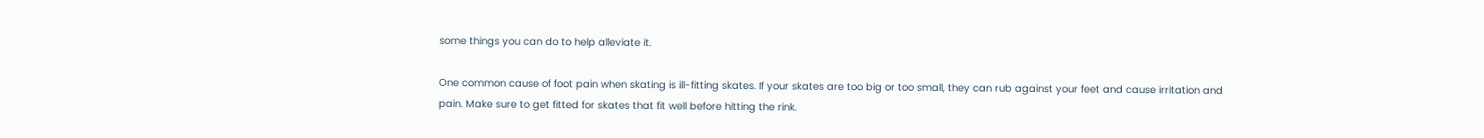some things you can do to help alleviate it.

One common cause of foot pain when skating is ill-fitting skates. If your skates are too big or too small, they can rub against your feet and cause irritation and pain. Make sure to get fitted for skates that fit well before hitting the rink.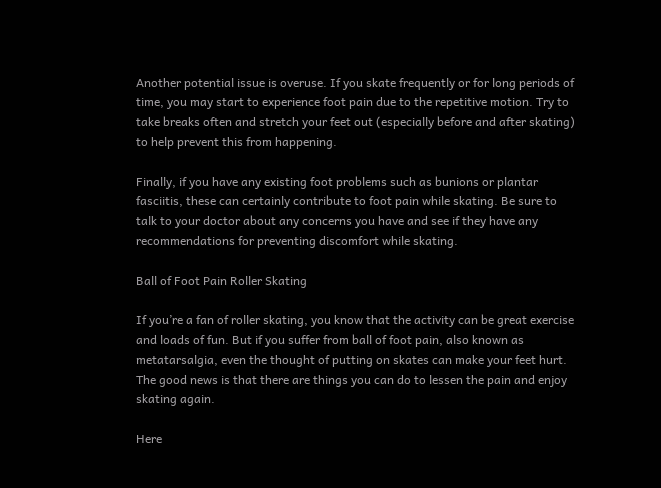Another potential issue is overuse. If you skate frequently or for long periods of time, you may start to experience foot pain due to the repetitive motion. Try to take breaks often and stretch your feet out (especially before and after skating) to help prevent this from happening.

Finally, if you have any existing foot problems such as bunions or plantar fasciitis, these can certainly contribute to foot pain while skating. Be sure to talk to your doctor about any concerns you have and see if they have any recommendations for preventing discomfort while skating.

Ball of Foot Pain Roller Skating

If you’re a fan of roller skating, you know that the activity can be great exercise and loads of fun. But if you suffer from ball of foot pain, also known as metatarsalgia, even the thought of putting on skates can make your feet hurt. The good news is that there are things you can do to lessen the pain and enjoy skating again.

Here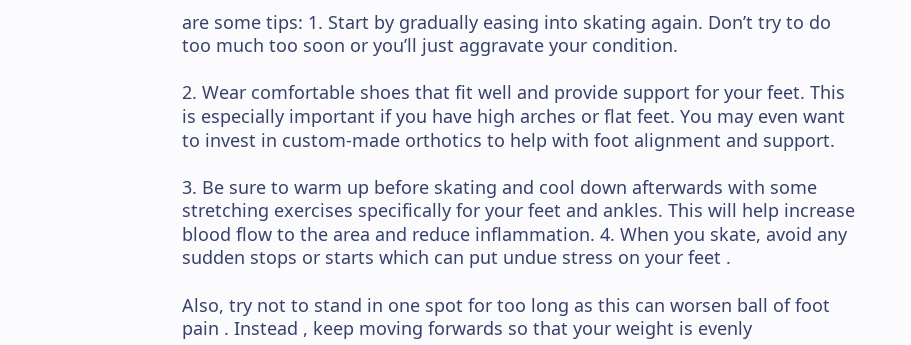are some tips: 1. Start by gradually easing into skating again. Don’t try to do too much too soon or you’ll just aggravate your condition.

2. Wear comfortable shoes that fit well and provide support for your feet. This is especially important if you have high arches or flat feet. You may even want to invest in custom-made orthotics to help with foot alignment and support.

3. Be sure to warm up before skating and cool down afterwards with some stretching exercises specifically for your feet and ankles. This will help increase blood flow to the area and reduce inflammation. 4. When you skate, avoid any sudden stops or starts which can put undue stress on your feet .

Also, try not to stand in one spot for too long as this can worsen ball of foot pain . Instead , keep moving forwards so that your weight is evenly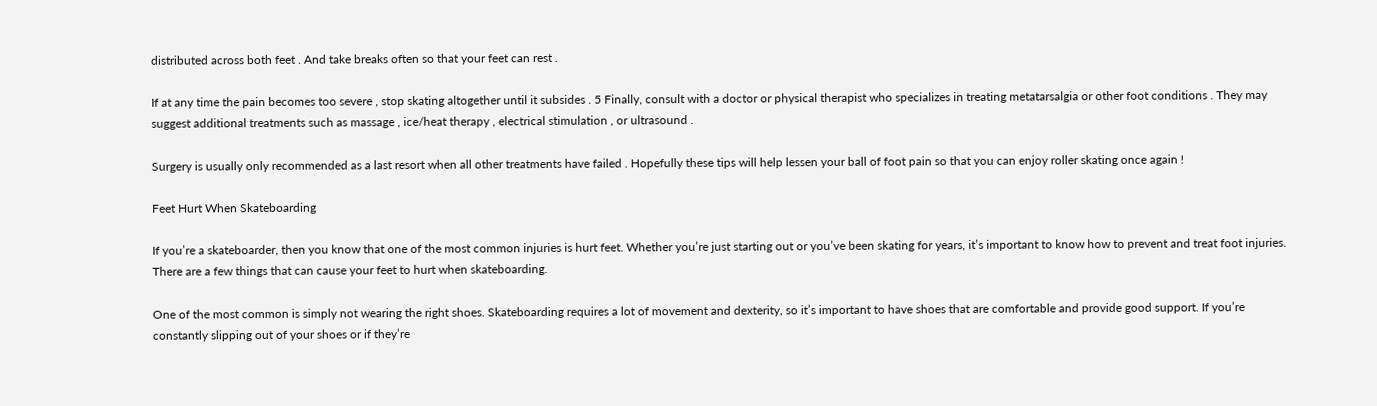distributed across both feet . And take breaks often so that your feet can rest .

If at any time the pain becomes too severe , stop skating altogether until it subsides . 5 Finally, consult with a doctor or physical therapist who specializes in treating metatarsalgia or other foot conditions . They may suggest additional treatments such as massage , ice/heat therapy , electrical stimulation , or ultrasound .

Surgery is usually only recommended as a last resort when all other treatments have failed . Hopefully these tips will help lessen your ball of foot pain so that you can enjoy roller skating once again !

Feet Hurt When Skateboarding

If you’re a skateboarder, then you know that one of the most common injuries is hurt feet. Whether you’re just starting out or you’ve been skating for years, it’s important to know how to prevent and treat foot injuries. There are a few things that can cause your feet to hurt when skateboarding.

One of the most common is simply not wearing the right shoes. Skateboarding requires a lot of movement and dexterity, so it’s important to have shoes that are comfortable and provide good support. If you’re constantly slipping out of your shoes or if they’re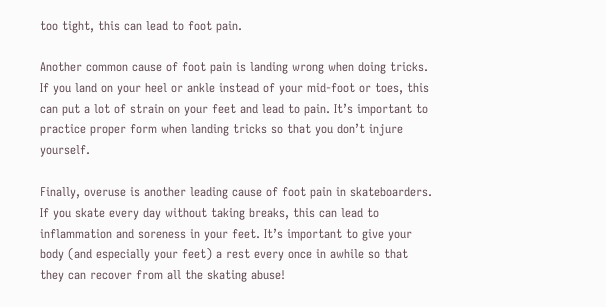too tight, this can lead to foot pain.

Another common cause of foot pain is landing wrong when doing tricks. If you land on your heel or ankle instead of your mid-foot or toes, this can put a lot of strain on your feet and lead to pain. It’s important to practice proper form when landing tricks so that you don’t injure yourself.

Finally, overuse is another leading cause of foot pain in skateboarders. If you skate every day without taking breaks, this can lead to inflammation and soreness in your feet. It’s important to give your body (and especially your feet) a rest every once in awhile so that they can recover from all the skating abuse!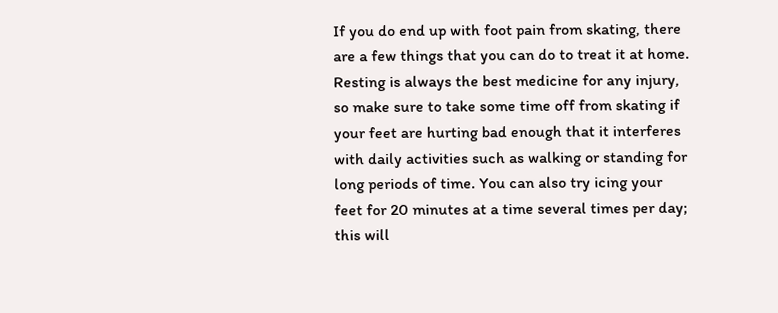If you do end up with foot pain from skating, there are a few things that you can do to treat it at home. Resting is always the best medicine for any injury, so make sure to take some time off from skating if your feet are hurting bad enough that it interferes with daily activities such as walking or standing for long periods of time. You can also try icing your feet for 20 minutes at a time several times per day; this will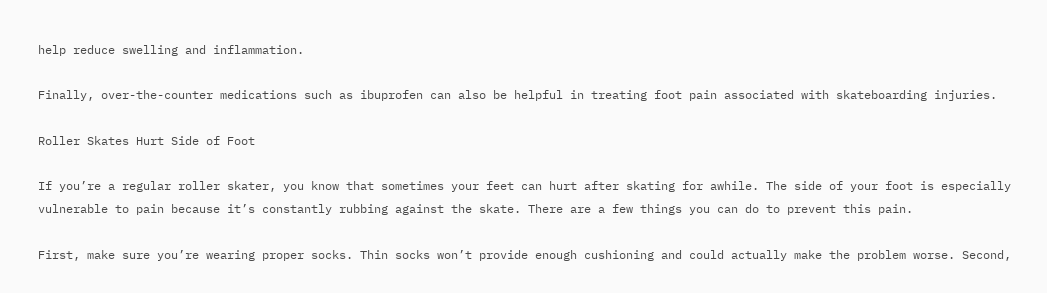help reduce swelling and inflammation.

Finally, over-the-counter medications such as ibuprofen can also be helpful in treating foot pain associated with skateboarding injuries.

Roller Skates Hurt Side of Foot

If you’re a regular roller skater, you know that sometimes your feet can hurt after skating for awhile. The side of your foot is especially vulnerable to pain because it’s constantly rubbing against the skate. There are a few things you can do to prevent this pain.

First, make sure you’re wearing proper socks. Thin socks won’t provide enough cushioning and could actually make the problem worse. Second,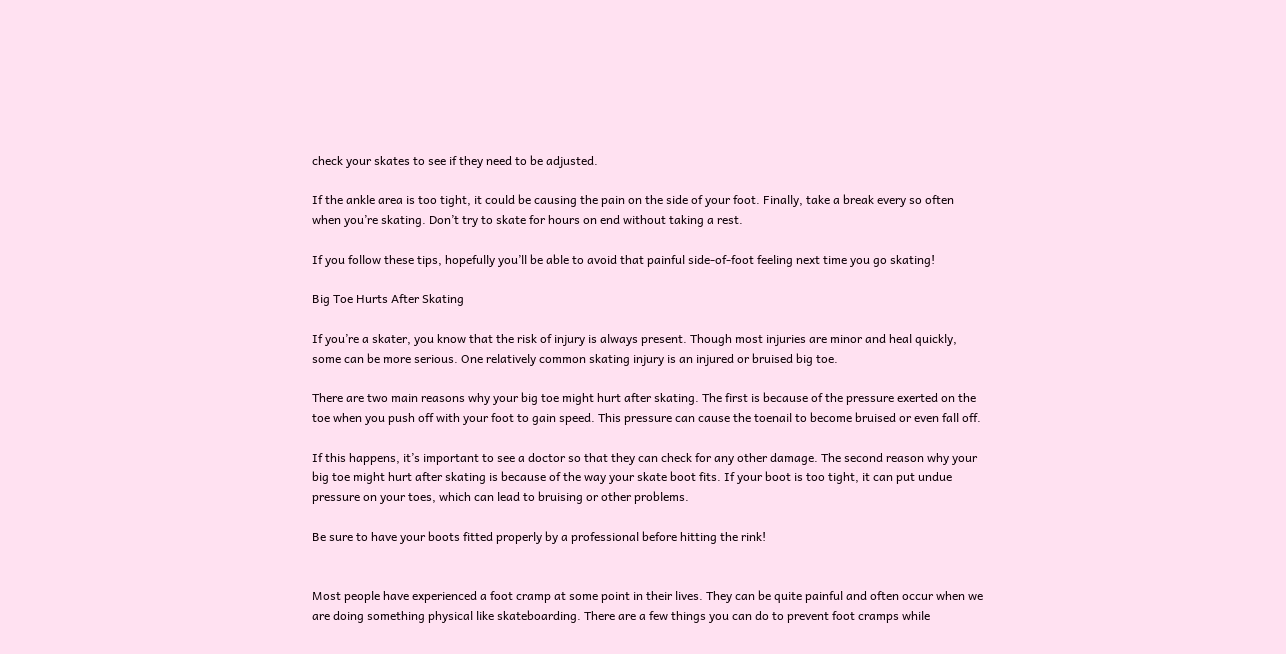check your skates to see if they need to be adjusted.

If the ankle area is too tight, it could be causing the pain on the side of your foot. Finally, take a break every so often when you’re skating. Don’t try to skate for hours on end without taking a rest.

If you follow these tips, hopefully you’ll be able to avoid that painful side-of-foot feeling next time you go skating!

Big Toe Hurts After Skating

If you’re a skater, you know that the risk of injury is always present. Though most injuries are minor and heal quickly, some can be more serious. One relatively common skating injury is an injured or bruised big toe.

There are two main reasons why your big toe might hurt after skating. The first is because of the pressure exerted on the toe when you push off with your foot to gain speed. This pressure can cause the toenail to become bruised or even fall off.

If this happens, it’s important to see a doctor so that they can check for any other damage. The second reason why your big toe might hurt after skating is because of the way your skate boot fits. If your boot is too tight, it can put undue pressure on your toes, which can lead to bruising or other problems.

Be sure to have your boots fitted properly by a professional before hitting the rink!


Most people have experienced a foot cramp at some point in their lives. They can be quite painful and often occur when we are doing something physical like skateboarding. There are a few things you can do to prevent foot cramps while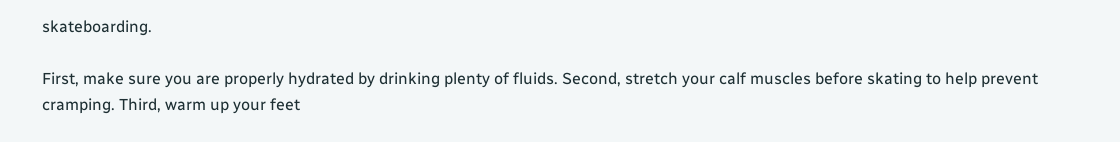skateboarding.

First, make sure you are properly hydrated by drinking plenty of fluids. Second, stretch your calf muscles before skating to help prevent cramping. Third, warm up your feet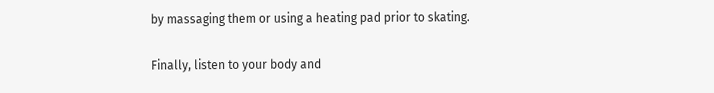by massaging them or using a heating pad prior to skating.

Finally, listen to your body and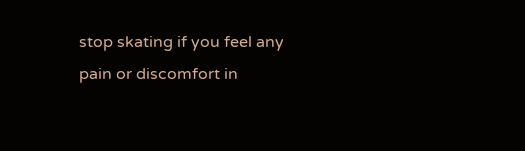stop skating if you feel any pain or discomfort in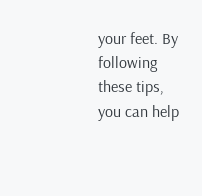your feet. By following these tips, you can help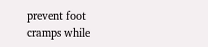prevent foot cramps while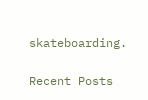skateboarding.

Recent Posts